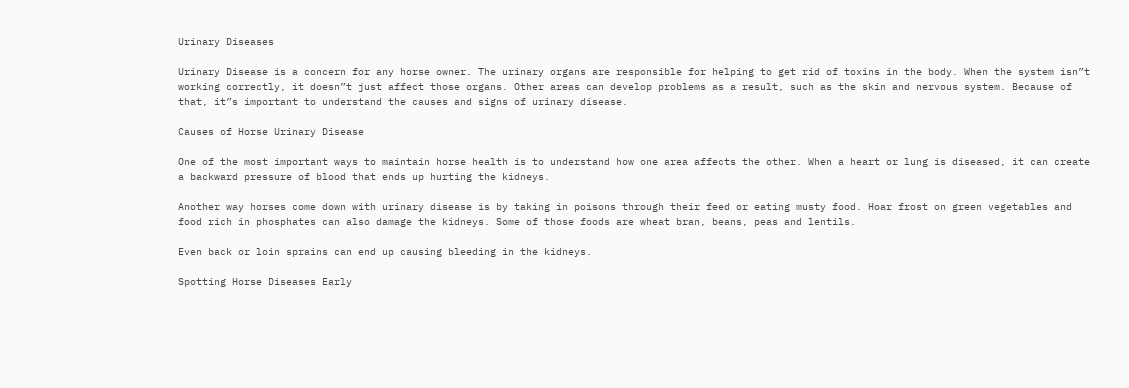Urinary Diseases

Urinary Disease is a concern for any horse owner. The urinary organs are responsible for helping to get rid of toxins in the body. When the system isn”t working correctly, it doesn”t just affect those organs. Other areas can develop problems as a result, such as the skin and nervous system. Because of that, it”s important to understand the causes and signs of urinary disease.

Causes of Horse Urinary Disease

One of the most important ways to maintain horse health is to understand how one area affects the other. When a heart or lung is diseased, it can create a backward pressure of blood that ends up hurting the kidneys.

Another way horses come down with urinary disease is by taking in poisons through their feed or eating musty food. Hoar frost on green vegetables and food rich in phosphates can also damage the kidneys. Some of those foods are wheat bran, beans, peas and lentils.

Even back or loin sprains can end up causing bleeding in the kidneys.

Spotting Horse Diseases Early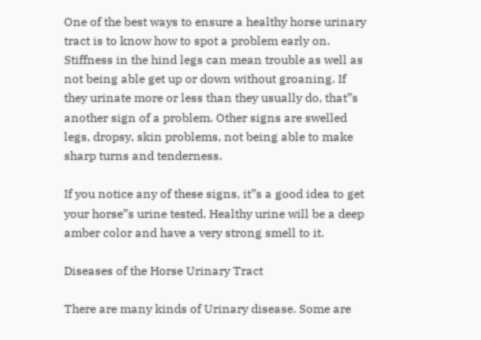One of the best ways to ensure a healthy horse urinary tract is to know how to spot a problem early on. Stiffness in the hind legs can mean trouble as well as not being able get up or down without groaning. If they urinate more or less than they usually do, that”s another sign of a problem. Other signs are swelled legs, dropsy, skin problems, not being able to make sharp turns and tenderness.

If you notice any of these signs, it”s a good idea to get your horse”s urine tested. Healthy urine will be a deep amber color and have a very strong smell to it.

Diseases of the Horse Urinary Tract

There are many kinds of Urinary disease. Some are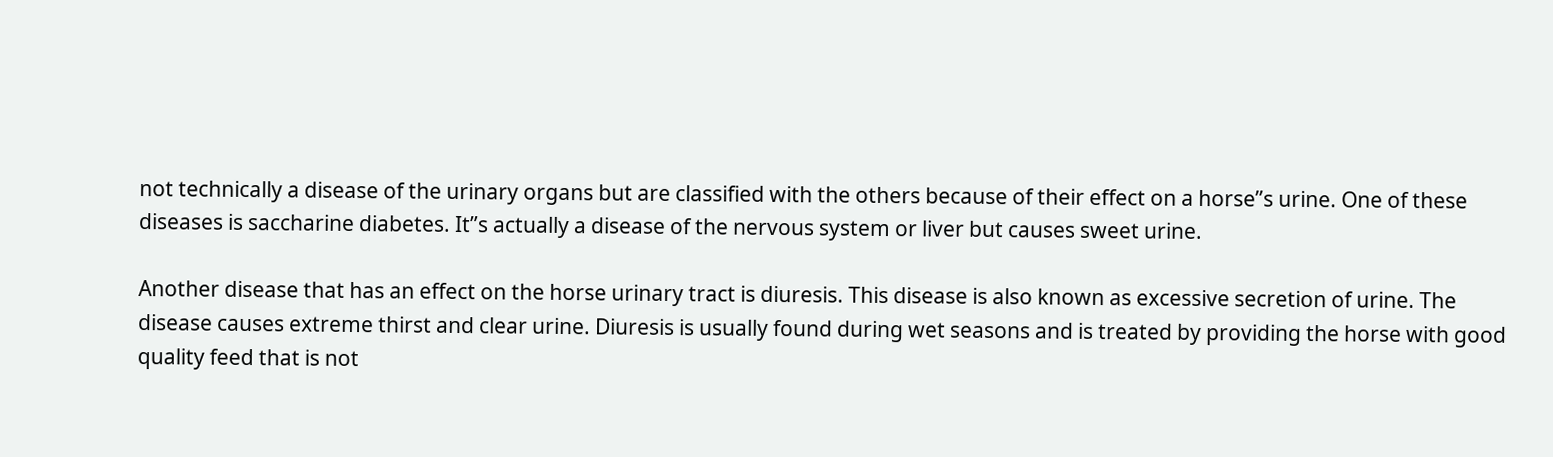not technically a disease of the urinary organs but are classified with the others because of their effect on a horse”s urine. One of these diseases is saccharine diabetes. It”s actually a disease of the nervous system or liver but causes sweet urine.

Another disease that has an effect on the horse urinary tract is diuresis. This disease is also known as excessive secretion of urine. The disease causes extreme thirst and clear urine. Diuresis is usually found during wet seasons and is treated by providing the horse with good quality feed that is not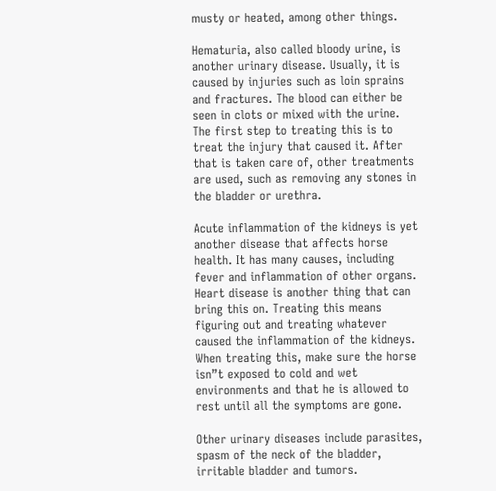musty or heated, among other things.

Hematuria, also called bloody urine, is another urinary disease. Usually, it is caused by injuries such as loin sprains and fractures. The blood can either be seen in clots or mixed with the urine. The first step to treating this is to treat the injury that caused it. After that is taken care of, other treatments are used, such as removing any stones in the bladder or urethra.

Acute inflammation of the kidneys is yet another disease that affects horse health. It has many causes, including fever and inflammation of other organs. Heart disease is another thing that can bring this on. Treating this means figuring out and treating whatever caused the inflammation of the kidneys. When treating this, make sure the horse isn”t exposed to cold and wet environments and that he is allowed to rest until all the symptoms are gone.

Other urinary diseases include parasites, spasm of the neck of the bladder, irritable bladder and tumors.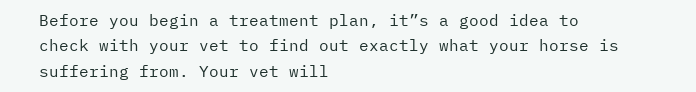Before you begin a treatment plan, it”s a good idea to check with your vet to find out exactly what your horse is suffering from. Your vet will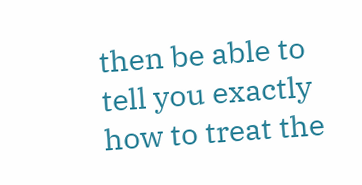then be able to tell you exactly how to treat the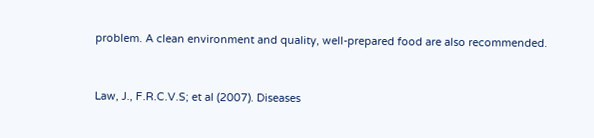problem. A clean environment and quality, well-prepared food are also recommended.


Law, J., F.R.C.V.S; et al (2007). Diseases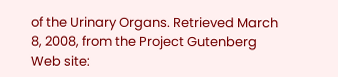of the Urinary Organs. Retrieved March 8, 2008, from the Project Gutenberg Web site: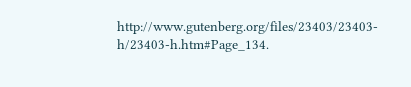http://www.gutenberg.org/files/23403/23403-h/23403-h.htm#Page_134.